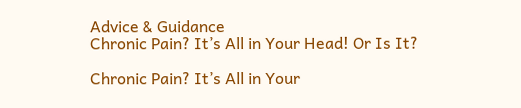Advice & Guidance
Chronic Pain? It’s All in Your Head! Or Is It?

Chronic Pain? It’s All in Your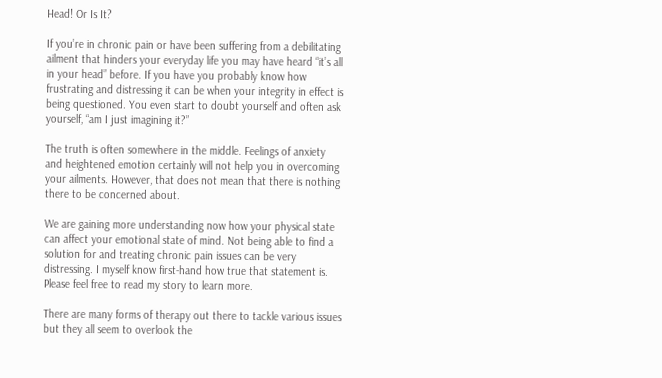Head! Or Is It?

If you’re in chronic pain or have been suffering from a debilitating ailment that hinders your everyday life you may have heard “it’s all in your head” before. If you have you probably know how frustrating and distressing it can be when your integrity in effect is being questioned. You even start to doubt yourself and often ask yourself, “am I just imagining it?”

The truth is often somewhere in the middle. Feelings of anxiety and heightened emotion certainly will not help you in overcoming your ailments. However, that does not mean that there is nothing there to be concerned about.

We are gaining more understanding now how your physical state can affect your emotional state of mind. Not being able to find a solution for and treating chronic pain issues can be very distressing. I myself know first-hand how true that statement is. Please feel free to read my story to learn more.

There are many forms of therapy out there to tackle various issues but they all seem to overlook the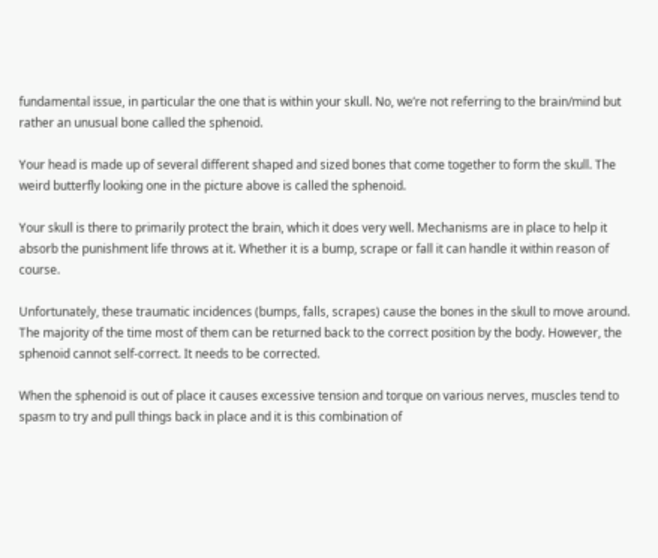fundamental issue, in particular the one that is within your skull. No, we’re not referring to the brain/mind but rather an unusual bone called the sphenoid.

Your head is made up of several different shaped and sized bones that come together to form the skull. The weird butterfly looking one in the picture above is called the sphenoid.

Your skull is there to primarily protect the brain, which it does very well. Mechanisms are in place to help it absorb the punishment life throws at it. Whether it is a bump, scrape or fall it can handle it within reason of course.

Unfortunately, these traumatic incidences (bumps, falls, scrapes) cause the bones in the skull to move around. The majority of the time most of them can be returned back to the correct position by the body. However, the sphenoid cannot self-correct. It needs to be corrected.

When the sphenoid is out of place it causes excessive tension and torque on various nerves, muscles tend to spasm to try and pull things back in place and it is this combination of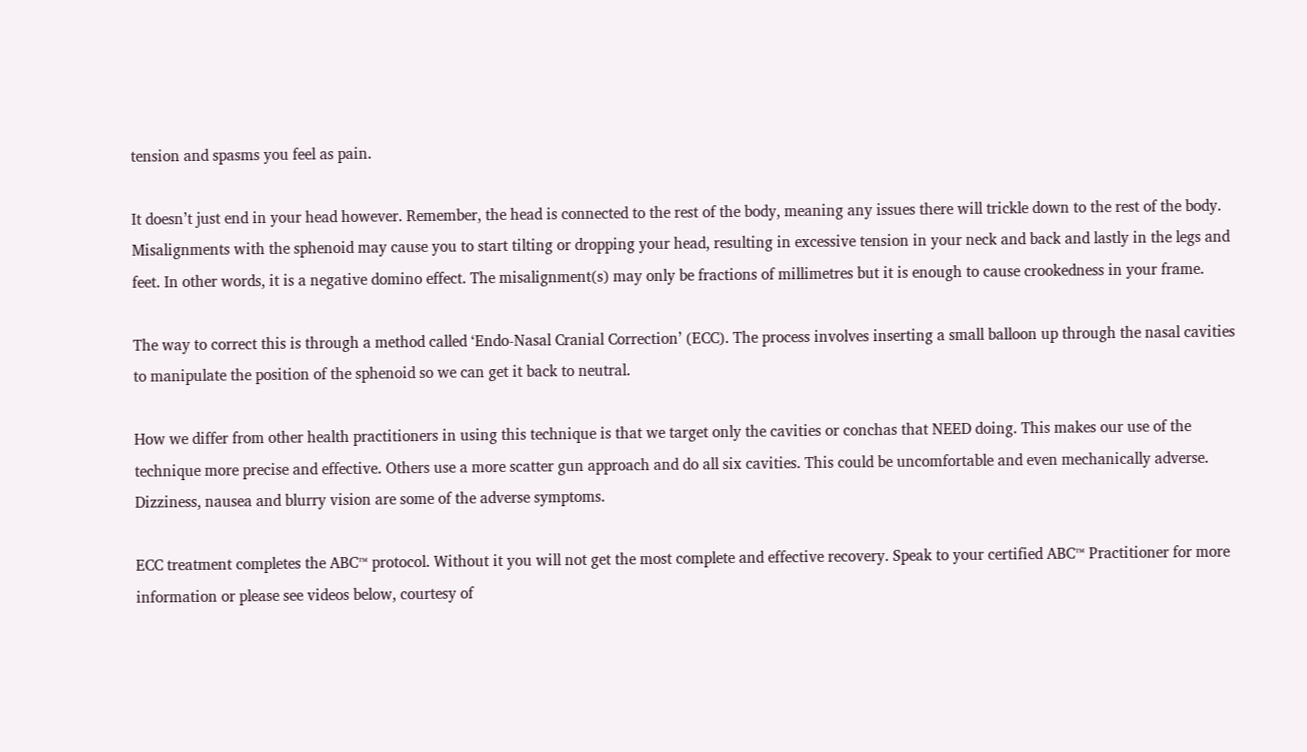tension and spasms you feel as pain.

It doesn’t just end in your head however. Remember, the head is connected to the rest of the body, meaning any issues there will trickle down to the rest of the body. Misalignments with the sphenoid may cause you to start tilting or dropping your head, resulting in excessive tension in your neck and back and lastly in the legs and feet. In other words, it is a negative domino effect. The misalignment(s) may only be fractions of millimetres but it is enough to cause crookedness in your frame.

The way to correct this is through a method called ‘Endo-Nasal Cranial Correction’ (ECC). The process involves inserting a small balloon up through the nasal cavities to manipulate the position of the sphenoid so we can get it back to neutral.

How we differ from other health practitioners in using this technique is that we target only the cavities or conchas that NEED doing. This makes our use of the technique more precise and effective. Others use a more scatter gun approach and do all six cavities. This could be uncomfortable and even mechanically adverse. Dizziness, nausea and blurry vision are some of the adverse symptoms.

ECC treatment completes the ABC™ protocol. Without it you will not get the most complete and effective recovery. Speak to your certified ABC™ Practitioner for more information or please see videos below, courtesy of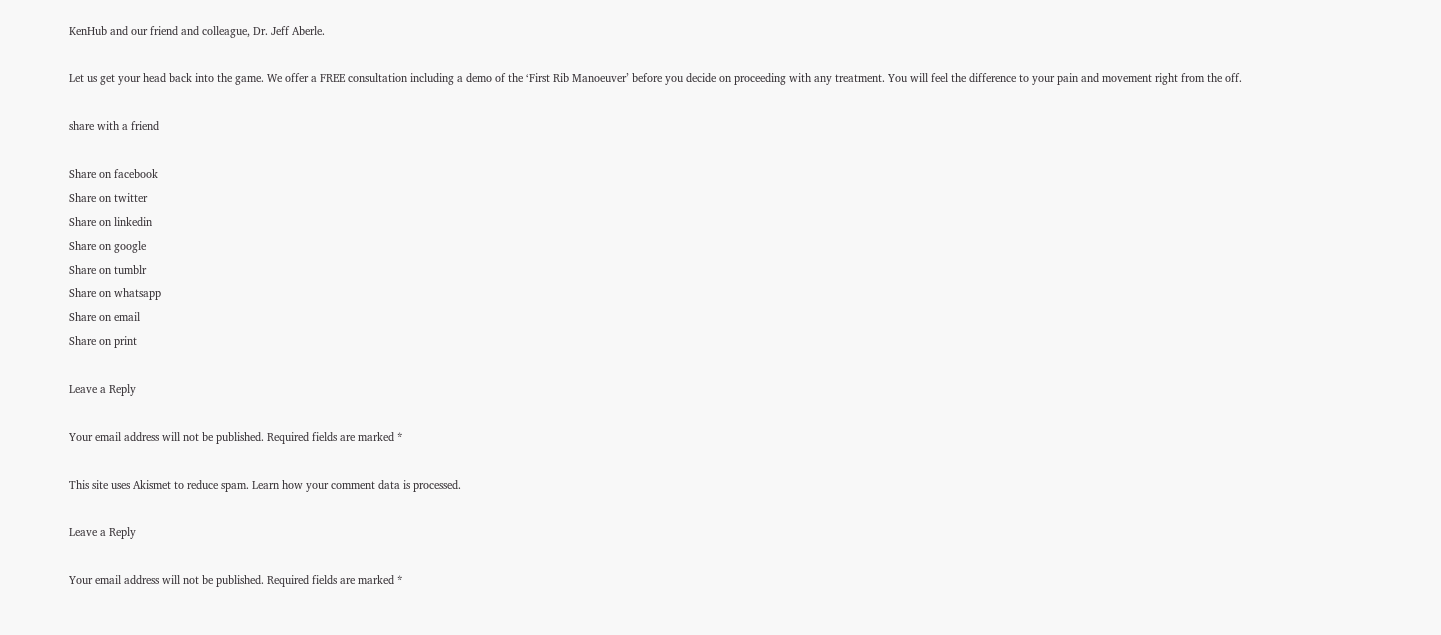KenHub and our friend and colleague, Dr. Jeff Aberle.

Let us get your head back into the game. We offer a FREE consultation including a demo of the ‘First Rib Manoeuver’ before you decide on proceeding with any treatment. You will feel the difference to your pain and movement right from the off.

share with a friend

Share on facebook
Share on twitter
Share on linkedin
Share on google
Share on tumblr
Share on whatsapp
Share on email
Share on print

Leave a Reply

Your email address will not be published. Required fields are marked *

This site uses Akismet to reduce spam. Learn how your comment data is processed.

Leave a Reply

Your email address will not be published. Required fields are marked *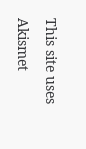This site uses Akismet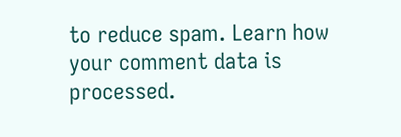to reduce spam. Learn how your comment data is processed.